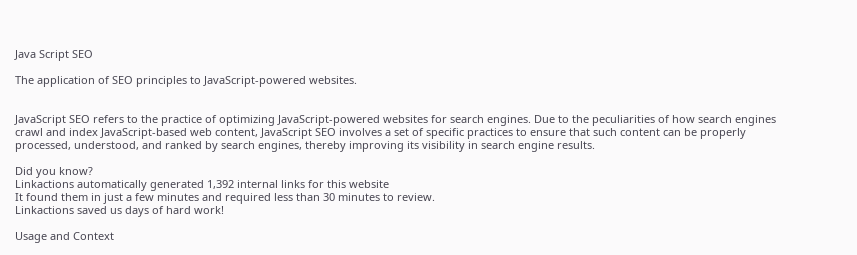Java Script SEO

The application of SEO principles to JavaScript-powered websites.


JavaScript SEO refers to the practice of optimizing JavaScript-powered websites for search engines. Due to the peculiarities of how search engines crawl and index JavaScript-based web content, JavaScript SEO involves a set of specific practices to ensure that such content can be properly processed, understood, and ranked by search engines, thereby improving its visibility in search engine results.

Did you know?
Linkactions automatically generated 1,392 internal links for this website
It found them in just a few minutes and required less than 30 minutes to review.
Linkactions saved us days of hard work!

Usage and Context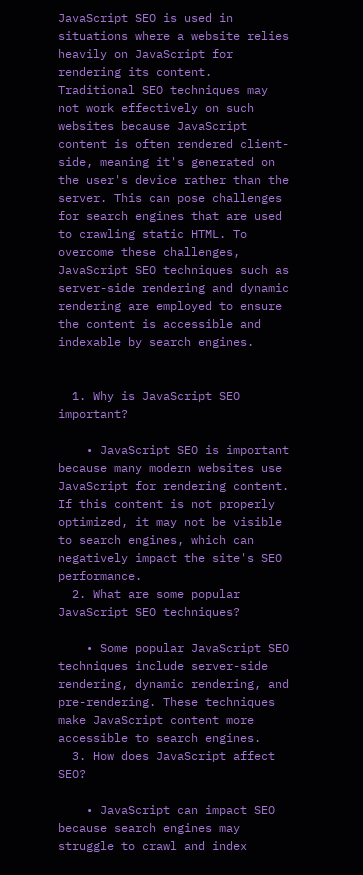JavaScript SEO is used in situations where a website relies heavily on JavaScript for rendering its content. Traditional SEO techniques may not work effectively on such websites because JavaScript content is often rendered client-side, meaning it's generated on the user's device rather than the server. This can pose challenges for search engines that are used to crawling static HTML. To overcome these challenges, JavaScript SEO techniques such as server-side rendering and dynamic rendering are employed to ensure the content is accessible and indexable by search engines.


  1. Why is JavaScript SEO important?

    • JavaScript SEO is important because many modern websites use JavaScript for rendering content. If this content is not properly optimized, it may not be visible to search engines, which can negatively impact the site's SEO performance.
  2. What are some popular JavaScript SEO techniques?

    • Some popular JavaScript SEO techniques include server-side rendering, dynamic rendering, and pre-rendering. These techniques make JavaScript content more accessible to search engines.
  3. How does JavaScript affect SEO?

    • JavaScript can impact SEO because search engines may struggle to crawl and index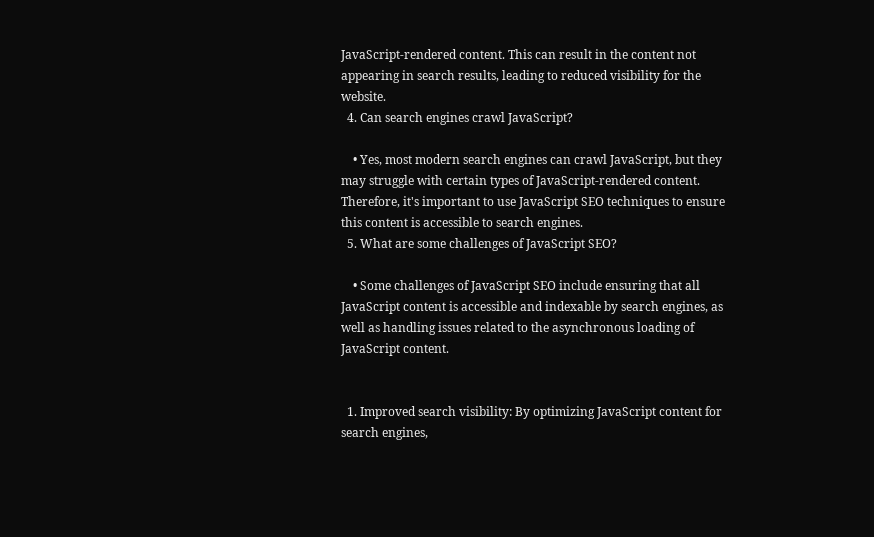JavaScript-rendered content. This can result in the content not appearing in search results, leading to reduced visibility for the website.
  4. Can search engines crawl JavaScript?

    • Yes, most modern search engines can crawl JavaScript, but they may struggle with certain types of JavaScript-rendered content. Therefore, it's important to use JavaScript SEO techniques to ensure this content is accessible to search engines.
  5. What are some challenges of JavaScript SEO?

    • Some challenges of JavaScript SEO include ensuring that all JavaScript content is accessible and indexable by search engines, as well as handling issues related to the asynchronous loading of JavaScript content.


  1. Improved search visibility: By optimizing JavaScript content for search engines,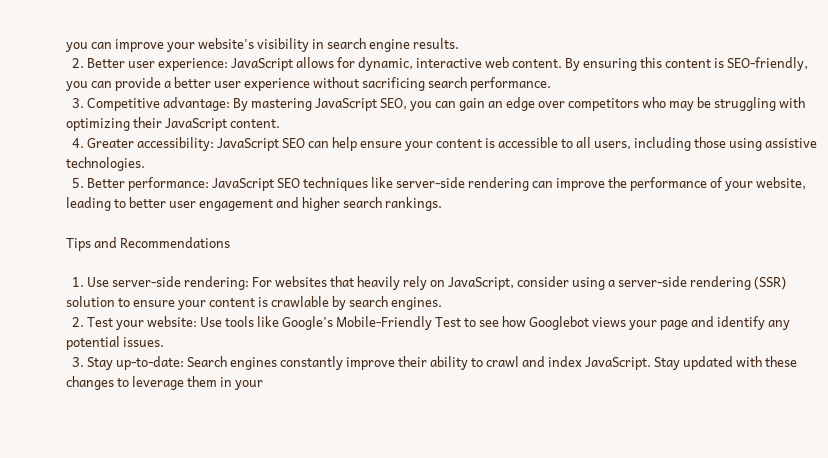you can improve your website's visibility in search engine results.
  2. Better user experience: JavaScript allows for dynamic, interactive web content. By ensuring this content is SEO-friendly, you can provide a better user experience without sacrificing search performance.
  3. Competitive advantage: By mastering JavaScript SEO, you can gain an edge over competitors who may be struggling with optimizing their JavaScript content.
  4. Greater accessibility: JavaScript SEO can help ensure your content is accessible to all users, including those using assistive technologies.
  5. Better performance: JavaScript SEO techniques like server-side rendering can improve the performance of your website, leading to better user engagement and higher search rankings.

Tips and Recommendations

  1. Use server-side rendering: For websites that heavily rely on JavaScript, consider using a server-side rendering (SSR) solution to ensure your content is crawlable by search engines.
  2. Test your website: Use tools like Google's Mobile-Friendly Test to see how Googlebot views your page and identify any potential issues.
  3. Stay up-to-date: Search engines constantly improve their ability to crawl and index JavaScript. Stay updated with these changes to leverage them in your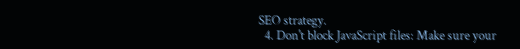SEO strategy.
  4. Don't block JavaScript files: Make sure your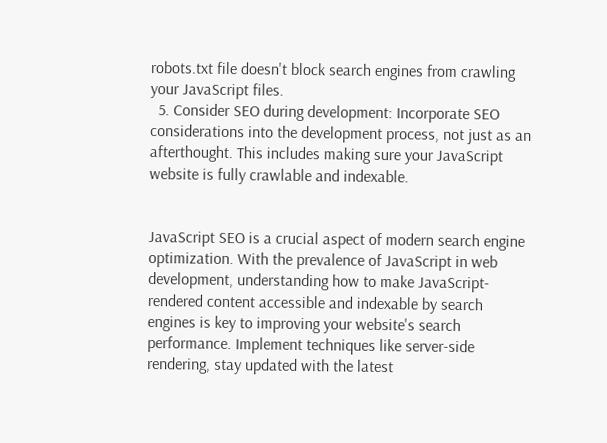robots.txt file doesn't block search engines from crawling your JavaScript files.
  5. Consider SEO during development: Incorporate SEO considerations into the development process, not just as an afterthought. This includes making sure your JavaScript website is fully crawlable and indexable.


JavaScript SEO is a crucial aspect of modern search engine optimization. With the prevalence of JavaScript in web development, understanding how to make JavaScript-rendered content accessible and indexable by search engines is key to improving your website's search performance. Implement techniques like server-side rendering, stay updated with the latest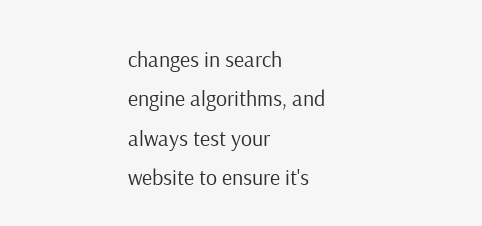changes in search engine algorithms, and always test your website to ensure it's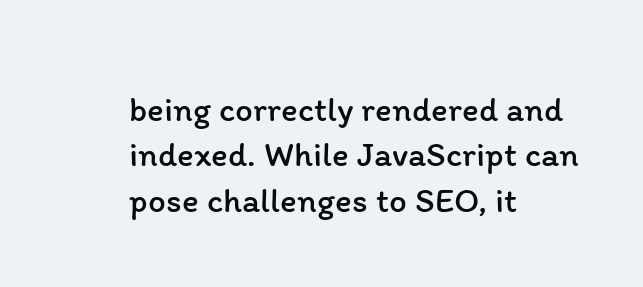being correctly rendered and indexed. While JavaScript can pose challenges to SEO, it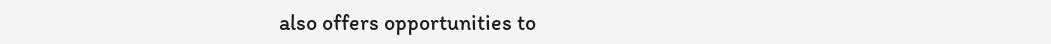also offers opportunities to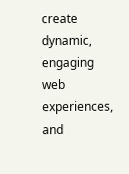create dynamic, engaging web experiences, and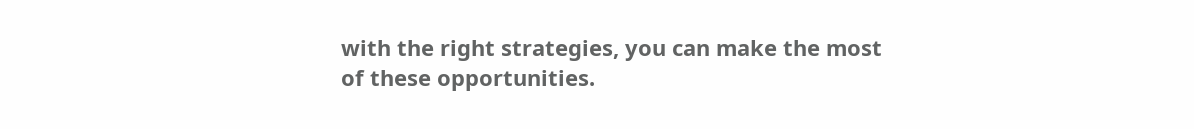with the right strategies, you can make the most of these opportunities.